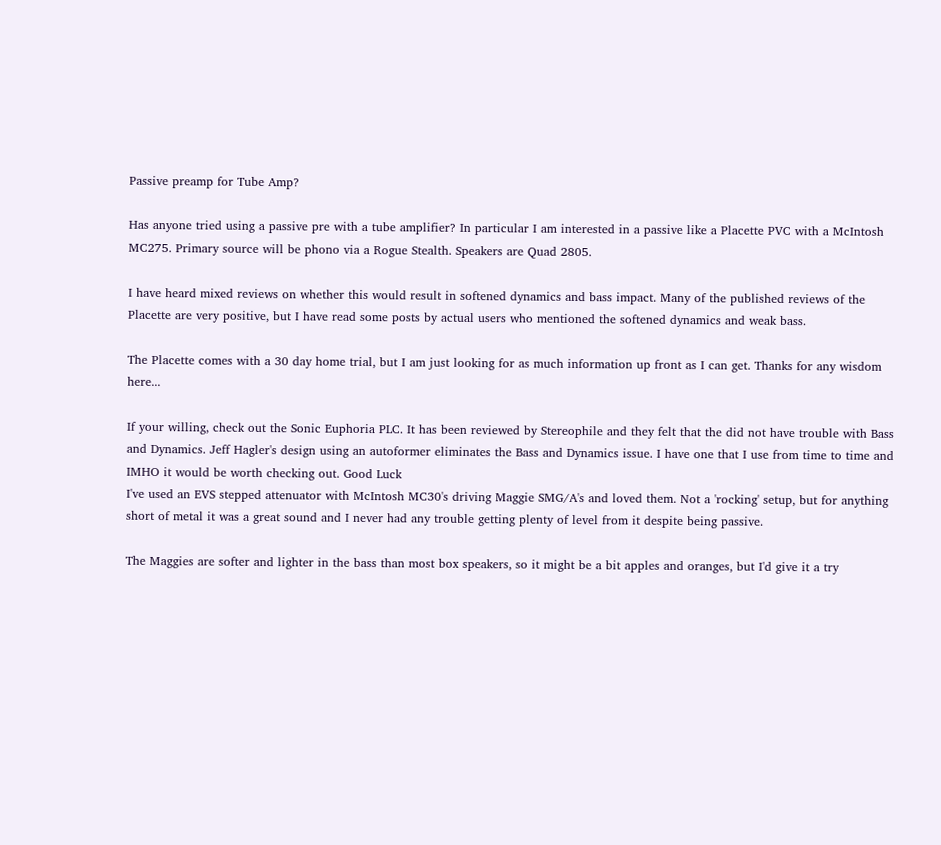Passive preamp for Tube Amp?

Has anyone tried using a passive pre with a tube amplifier? In particular I am interested in a passive like a Placette PVC with a McIntosh MC275. Primary source will be phono via a Rogue Stealth. Speakers are Quad 2805.

I have heard mixed reviews on whether this would result in softened dynamics and bass impact. Many of the published reviews of the Placette are very positive, but I have read some posts by actual users who mentioned the softened dynamics and weak bass.

The Placette comes with a 30 day home trial, but I am just looking for as much information up front as I can get. Thanks for any wisdom here...

If your willing, check out the Sonic Euphoria PLC. It has been reviewed by Stereophile and they felt that the did not have trouble with Bass and Dynamics. Jeff Hagler's design using an autoformer eliminates the Bass and Dynamics issue. I have one that I use from time to time and IMHO it would be worth checking out. Good Luck
I've used an EVS stepped attenuator with McIntosh MC30's driving Maggie SMG/A's and loved them. Not a 'rocking' setup, but for anything short of metal it was a great sound and I never had any trouble getting plenty of level from it despite being passive.

The Maggies are softer and lighter in the bass than most box speakers, so it might be a bit apples and oranges, but I'd give it a try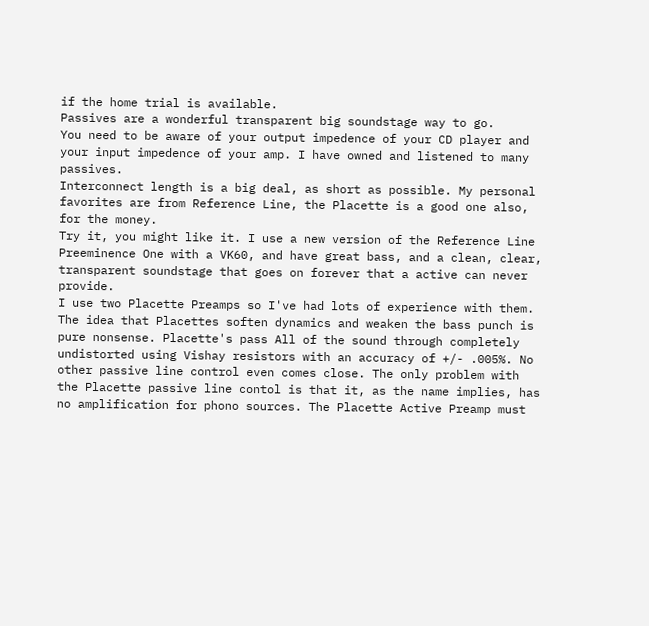if the home trial is available.
Passives are a wonderful transparent big soundstage way to go.
You need to be aware of your output impedence of your CD player and your input impedence of your amp. I have owned and listened to many passives.
Interconnect length is a big deal, as short as possible. My personal favorites are from Reference Line, the Placette is a good one also, for the money.
Try it, you might like it. I use a new version of the Reference Line Preeminence One with a VK60, and have great bass, and a clean, clear, transparent soundstage that goes on forever that a active can never provide.
I use two Placette Preamps so I've had lots of experience with them. The idea that Placettes soften dynamics and weaken the bass punch is pure nonsense. Placette's pass All of the sound through completely undistorted using Vishay resistors with an accuracy of +/- .005%. No other passive line control even comes close. The only problem with the Placette passive line contol is that it, as the name implies, has no amplification for phono sources. The Placette Active Preamp must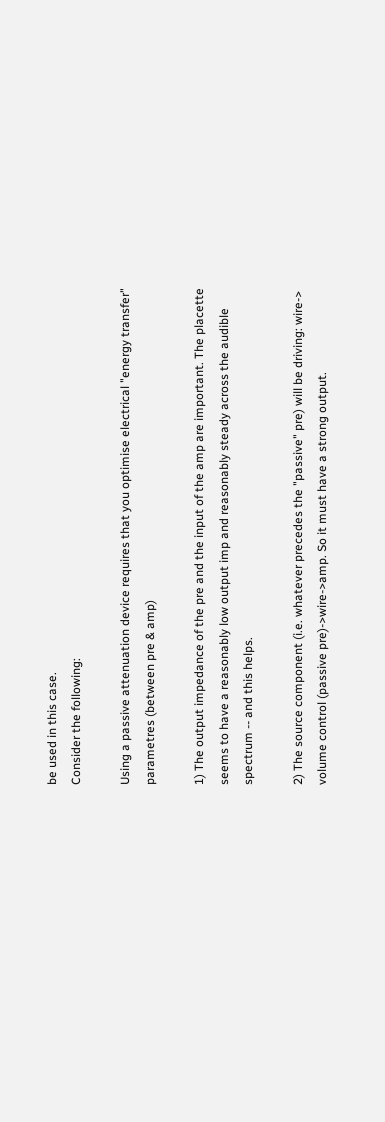be used in this case.
Consider the following:

Using a passive attenuation device requires that you optimise electrical "energy transfer" parametres (between pre & amp)

1) The output impedance of the pre and the input of the amp are important. The placette seems to have a reasonably low output imp and reasonably steady across the audible spectrum -- and this helps.

2) The source component (i.e. whatever precedes the "passive" pre) will be driving: wire-> volume control (passive pre)->wire->amp. So it must have a strong output.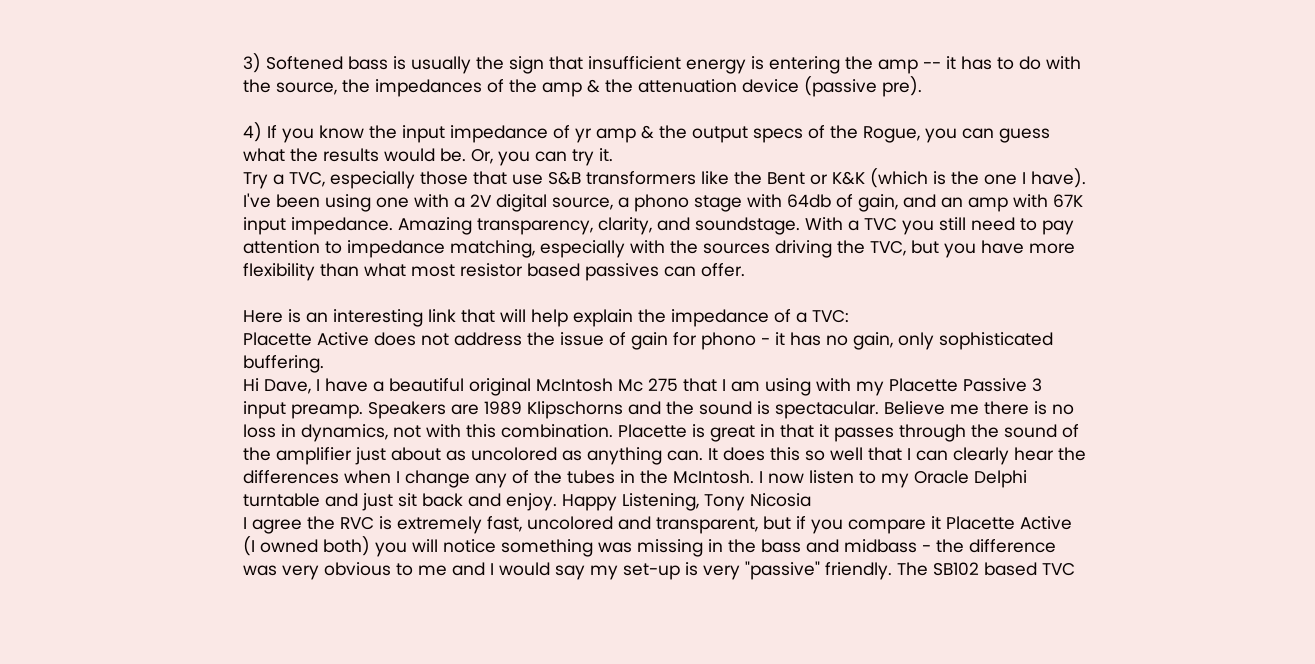3) Softened bass is usually the sign that insufficient energy is entering the amp -- it has to do with the source, the impedances of the amp & the attenuation device (passive pre).

4) If you know the input impedance of yr amp & the output specs of the Rogue, you can guess what the results would be. Or, you can try it.
Try a TVC, especially those that use S&B transformers like the Bent or K&K (which is the one I have). I've been using one with a 2V digital source, a phono stage with 64db of gain, and an amp with 67K input impedance. Amazing transparency, clarity, and soundstage. With a TVC you still need to pay attention to impedance matching, especially with the sources driving the TVC, but you have more flexibility than what most resistor based passives can offer.

Here is an interesting link that will help explain the impedance of a TVC:
Placette Active does not address the issue of gain for phono - it has no gain, only sophisticated buffering.
Hi Dave, I have a beautiful original McIntosh Mc 275 that I am using with my Placette Passive 3 input preamp. Speakers are 1989 Klipschorns and the sound is spectacular. Believe me there is no loss in dynamics, not with this combination. Placette is great in that it passes through the sound of the amplifier just about as uncolored as anything can. It does this so well that I can clearly hear the differences when I change any of the tubes in the McIntosh. I now listen to my Oracle Delphi turntable and just sit back and enjoy. Happy Listening, Tony Nicosia
I agree the RVC is extremely fast, uncolored and transparent, but if you compare it Placette Active (I owned both) you will notice something was missing in the bass and midbass - the difference was very obvious to me and I would say my set-up is very "passive" friendly. The SB102 based TVC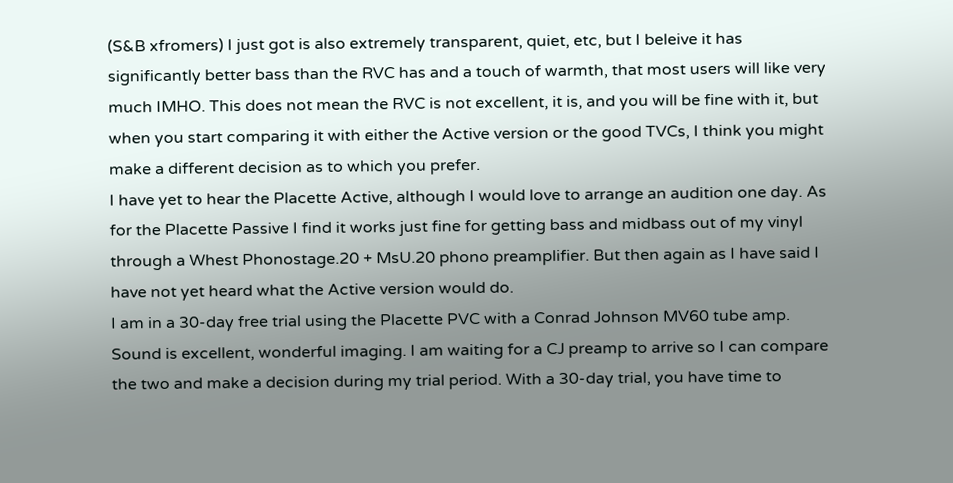(S&B xfromers) I just got is also extremely transparent, quiet, etc, but I beleive it has significantly better bass than the RVC has and a touch of warmth, that most users will like very much IMHO. This does not mean the RVC is not excellent, it is, and you will be fine with it, but when you start comparing it with either the Active version or the good TVCs, I think you might make a different decision as to which you prefer.
I have yet to hear the Placette Active, although I would love to arrange an audition one day. As for the Placette Passive I find it works just fine for getting bass and midbass out of my vinyl through a Whest Phonostage.20 + MsU.20 phono preamplifier. But then again as I have said I have not yet heard what the Active version would do.
I am in a 30-day free trial using the Placette PVC with a Conrad Johnson MV60 tube amp. Sound is excellent, wonderful imaging. I am waiting for a CJ preamp to arrive so I can compare the two and make a decision during my trial period. With a 30-day trial, you have time to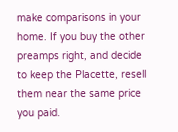make comparisons in your home. If you buy the other preamps right, and decide to keep the Placette, resell them near the same price you paid.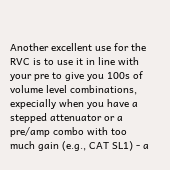Another excellent use for the RVC is to use it in line with your pre to give you 100s of volume level combinations, expecially when you have a stepped attenuator or a pre/amp combo with too much gain (e.g., CAT SL1) - a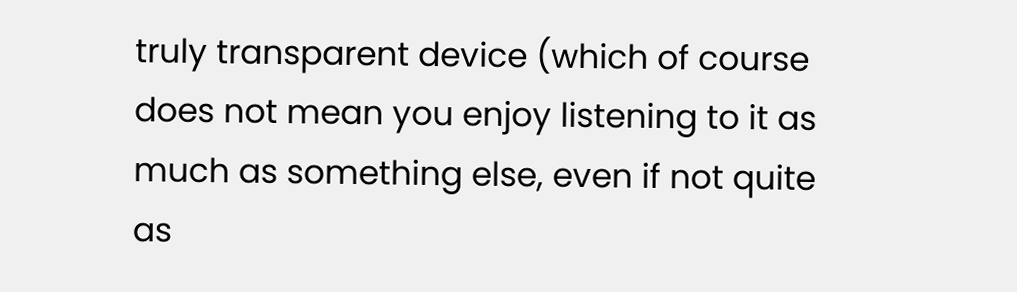truly transparent device (which of course does not mean you enjoy listening to it as much as something else, even if not quite as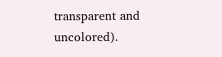transparent and uncolored).